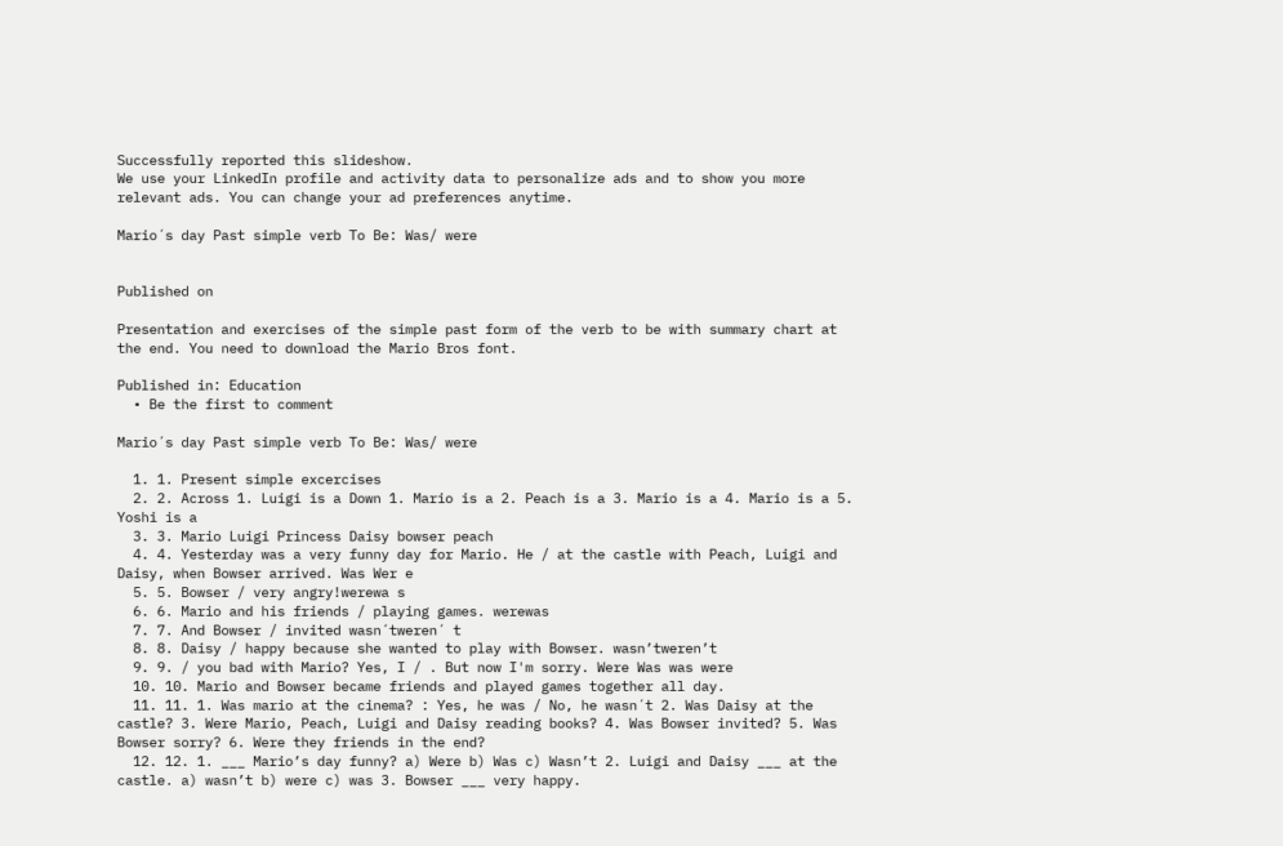Successfully reported this slideshow.
We use your LinkedIn profile and activity data to personalize ads and to show you more relevant ads. You can change your ad preferences anytime.

Mario´s day Past simple verb To Be: Was/ were


Published on

Presentation and exercises of the simple past form of the verb to be with summary chart at the end. You need to download the Mario Bros font.

Published in: Education
  • Be the first to comment

Mario´s day Past simple verb To Be: Was/ were

  1. 1. Present simple excercises
  2. 2. Across 1. Luigi is a Down 1. Mario is a 2. Peach is a 3. Mario is a 4. Mario is a 5. Yoshi is a
  3. 3. Mario Luigi Princess Daisy bowser peach
  4. 4. Yesterday was a very funny day for Mario. He / at the castle with Peach, Luigi and Daisy, when Bowser arrived. Was Wer e
  5. 5. Bowser / very angry!werewa s
  6. 6. Mario and his friends / playing games. werewas
  7. 7. And Bowser / invited wasn´tweren´ t
  8. 8. Daisy / happy because she wanted to play with Bowser. wasn’tweren’t
  9. 9. / you bad with Mario? Yes, I / . But now I'm sorry. Were Was was were
  10. 10. Mario and Bowser became friends and played games together all day.
  11. 11. 1. Was mario at the cinema? : Yes, he was / No, he wasn´t 2. Was Daisy at the castle? 3. Were Mario, Peach, Luigi and Daisy reading books? 4. Was Bowser invited? 5. Was Bowser sorry? 6. Were they friends in the end?
  12. 12. 1. ___ Mario’s day funny? a) Were b) Was c) Wasn’t 2. Luigi and Daisy ___ at the castle. a) wasn’t b) were c) was 3. Bowser ___ very happy.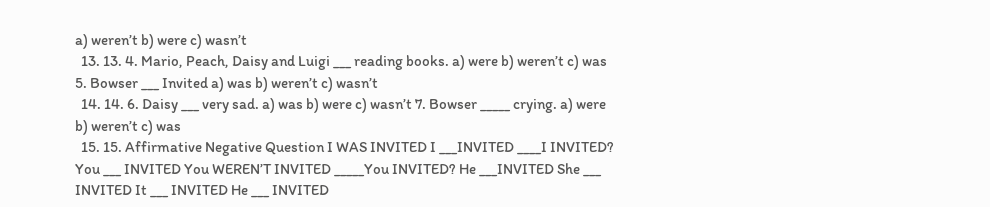a) weren’t b) were c) wasn’t
  13. 13. 4. Mario, Peach, Daisy and Luigi ___ reading books. a) were b) weren’t c) was 5. Bowser ___ Invited a) was b) weren’t c) wasn’t
  14. 14. 6. Daisy ___ very sad. a) was b) were c) wasn’t 7. Bowser _____ crying. a) were b) weren’t c) was
  15. 15. Affirmative Negative Question I WAS INVITED I ___INVITED ____I INVITED? You ___ INVITED You WEREN’T INVITED _____You INVITED? He ___INVITED She ___ INVITED It ___ INVITED He ___ INVITED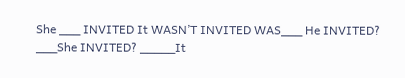She ___ INVITED It WASN’T INVITED WAS___ He INVITED? ___She INVITED? _____It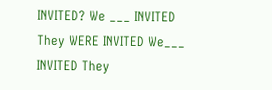INVITED? We ___ INVITED They WERE INVITED We___ INVITED They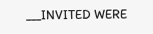___INVITED WERE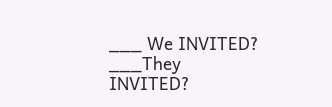___ We INVITED? ___They INVITED?